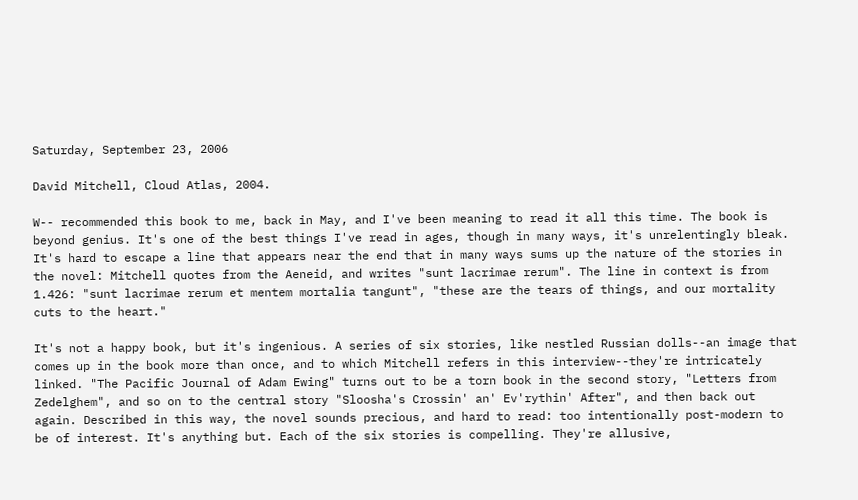Saturday, September 23, 2006

David Mitchell, Cloud Atlas, 2004.

W-- recommended this book to me, back in May, and I've been meaning to read it all this time. The book is beyond genius. It's one of the best things I've read in ages, though in many ways, it's unrelentingly bleak. It's hard to escape a line that appears near the end that in many ways sums up the nature of the stories in the novel: Mitchell quotes from the Aeneid, and writes "sunt lacrimae rerum". The line in context is from 1.426: "sunt lacrimae rerum et mentem mortalia tangunt", "these are the tears of things, and our mortality cuts to the heart."

It's not a happy book, but it's ingenious. A series of six stories, like nestled Russian dolls--an image that comes up in the book more than once, and to which Mitchell refers in this interview--they're intricately linked. "The Pacific Journal of Adam Ewing" turns out to be a torn book in the second story, "Letters from Zedelghem", and so on to the central story "Sloosha's Crossin' an' Ev'rythin' After", and then back out again. Described in this way, the novel sounds precious, and hard to read: too intentionally post-modern to be of interest. It's anything but. Each of the six stories is compelling. They're allusive,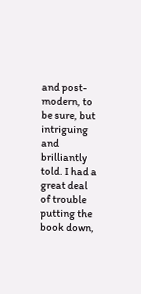and post-modern, to be sure, but intriguing and brilliantly told. I had a great deal of trouble putting the book down,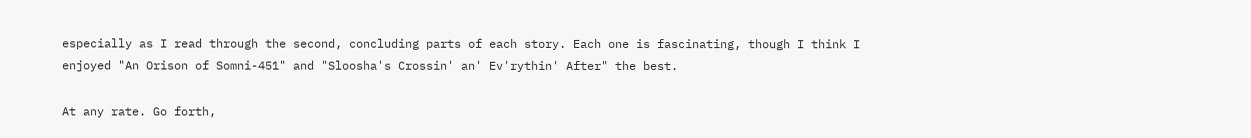especially as I read through the second, concluding parts of each story. Each one is fascinating, though I think I enjoyed "An Orison of Somni-451" and "Sloosha's Crossin' an' Ev'rythin' After" the best.

At any rate. Go forth,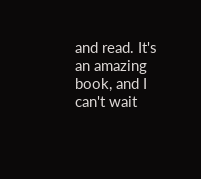and read. It's an amazing book, and I can't wait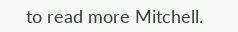to read more Mitchell.